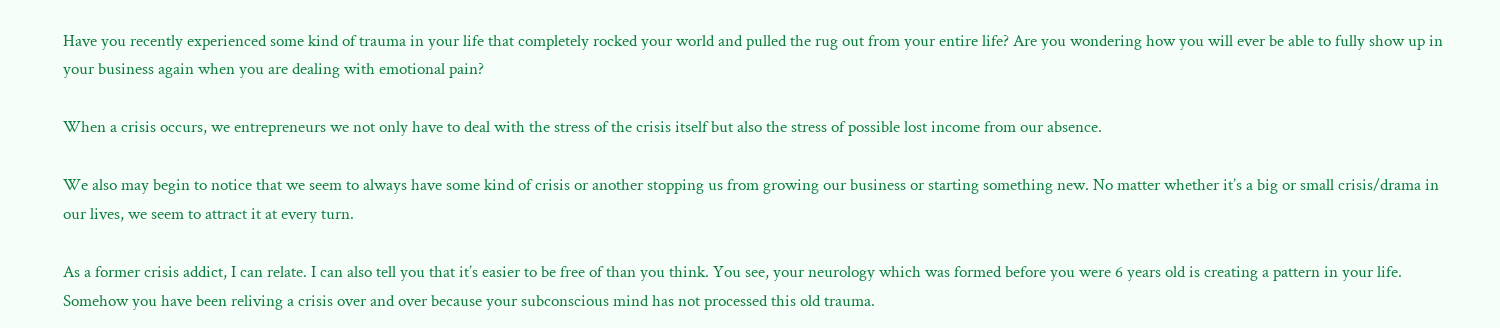Have you recently experienced some kind of trauma in your life that completely rocked your world and pulled the rug out from your entire life? Are you wondering how you will ever be able to fully show up in your business again when you are dealing with emotional pain?

When a crisis occurs, we entrepreneurs we not only have to deal with the stress of the crisis itself but also the stress of possible lost income from our absence.

We also may begin to notice that we seem to always have some kind of crisis or another stopping us from growing our business or starting something new. No matter whether it’s a big or small crisis/drama in our lives, we seem to attract it at every turn.

As a former crisis addict, I can relate. I can also tell you that it’s easier to be free of than you think. You see, your neurology which was formed before you were 6 years old is creating a pattern in your life. Somehow you have been reliving a crisis over and over because your subconscious mind has not processed this old trauma.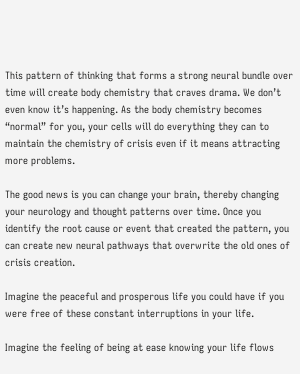This pattern of thinking that forms a strong neural bundle over time will create body chemistry that craves drama. We don’t even know it’s happening. As the body chemistry becomes “normal” for you, your cells will do everything they can to maintain the chemistry of crisis even if it means attracting more problems.

The good news is you can change your brain, thereby changing your neurology and thought patterns over time. Once you identify the root cause or event that created the pattern, you can create new neural pathways that overwrite the old ones of crisis creation.

Imagine the peaceful and prosperous life you could have if you were free of these constant interruptions in your life.

Imagine the feeling of being at ease knowing your life flows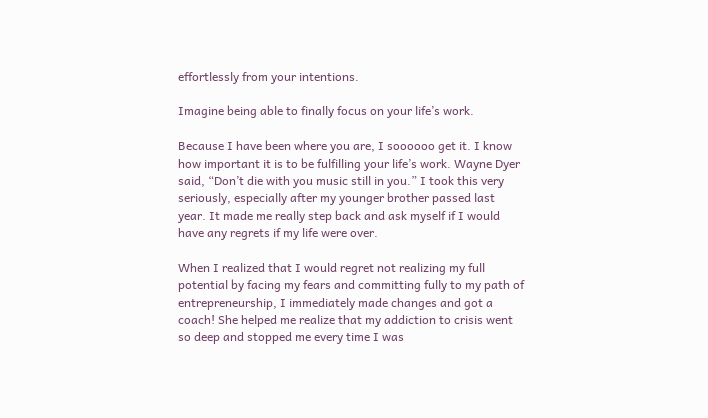effortlessly from your intentions.

Imagine being able to finally focus on your life’s work.

Because I have been where you are, I soooooo get it. I know how important it is to be fulfilling your life’s work. Wayne Dyer said, “Don’t die with you music still in you.” I took this very seriously, especially after my younger brother passed last year. It made me really step back and ask myself if I would have any regrets if my life were over.

When I realized that I would regret not realizing my full potential by facing my fears and committing fully to my path of entrepreneurship, I immediately made changes and got a coach! She helped me realize that my addiction to crisis went so deep and stopped me every time I was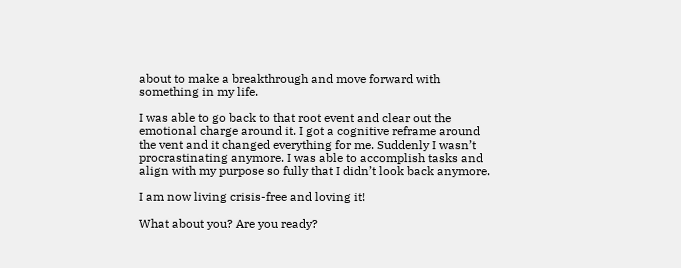about to make a breakthrough and move forward with something in my life.

I was able to go back to that root event and clear out the emotional charge around it. I got a cognitive reframe around the vent and it changed everything for me. Suddenly I wasn’t procrastinating anymore. I was able to accomplish tasks and align with my purpose so fully that I didn’t look back anymore.

I am now living crisis-free and loving it!

What about you? Are you ready?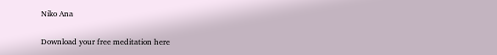Niko Ana

Download your free meditation here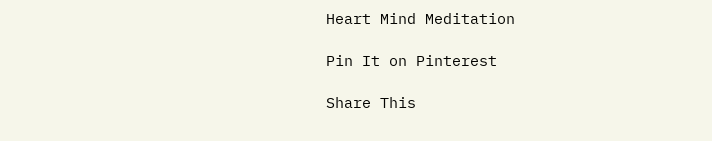Heart Mind Meditation

Pin It on Pinterest

Share This